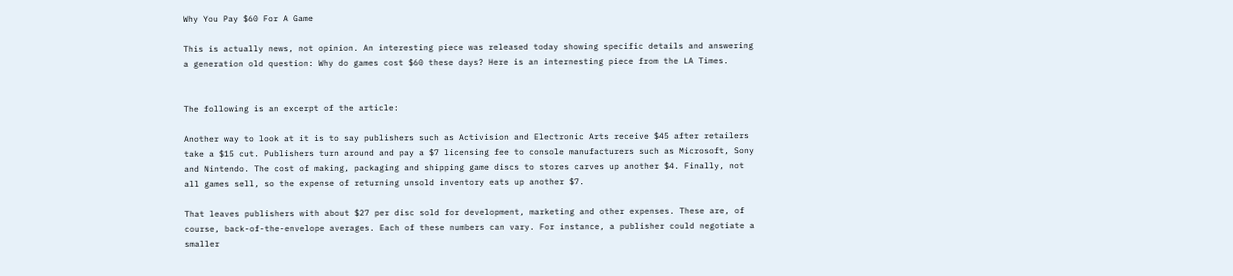Why You Pay $60 For A Game

This is actually news, not opinion. An interesting piece was released today showing specific details and answering a generation old question: Why do games cost $60 these days? Here is an internesting piece from the LA Times.


The following is an excerpt of the article:

Another way to look at it is to say publishers such as Activision and Electronic Arts receive $45 after retailers take a $15 cut. Publishers turn around and pay a $7 licensing fee to console manufacturers such as Microsoft, Sony and Nintendo. The cost of making, packaging and shipping game discs to stores carves up another $4. Finally, not all games sell, so the expense of returning unsold inventory eats up another $7.

That leaves publishers with about $27 per disc sold for development, marketing and other expenses. These are, of course, back-of-the-envelope averages. Each of these numbers can vary. For instance, a publisher could negotiate a smaller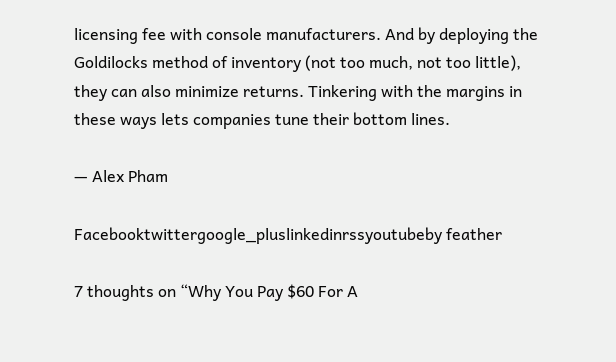licensing fee with console manufacturers. And by deploying the Goldilocks method of inventory (not too much, not too little), they can also minimize returns. Tinkering with the margins in these ways lets companies tune their bottom lines.

— Alex Pham

Facebooktwittergoogle_pluslinkedinrssyoutubeby feather

7 thoughts on “Why You Pay $60 For A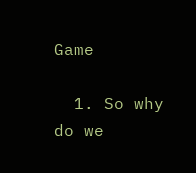Game

  1. So why do we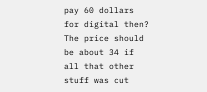pay 60 dollars for digital then? The price should be about 34 if all that other stuff was cut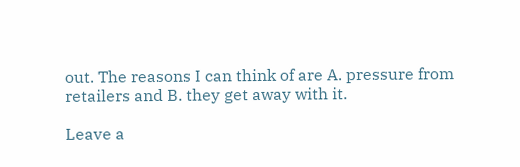out. The reasons I can think of are A. pressure from retailers and B. they get away with it.

Leave a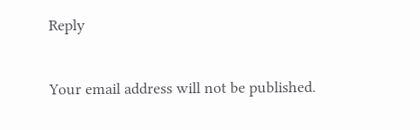Reply

Your email address will not be published.